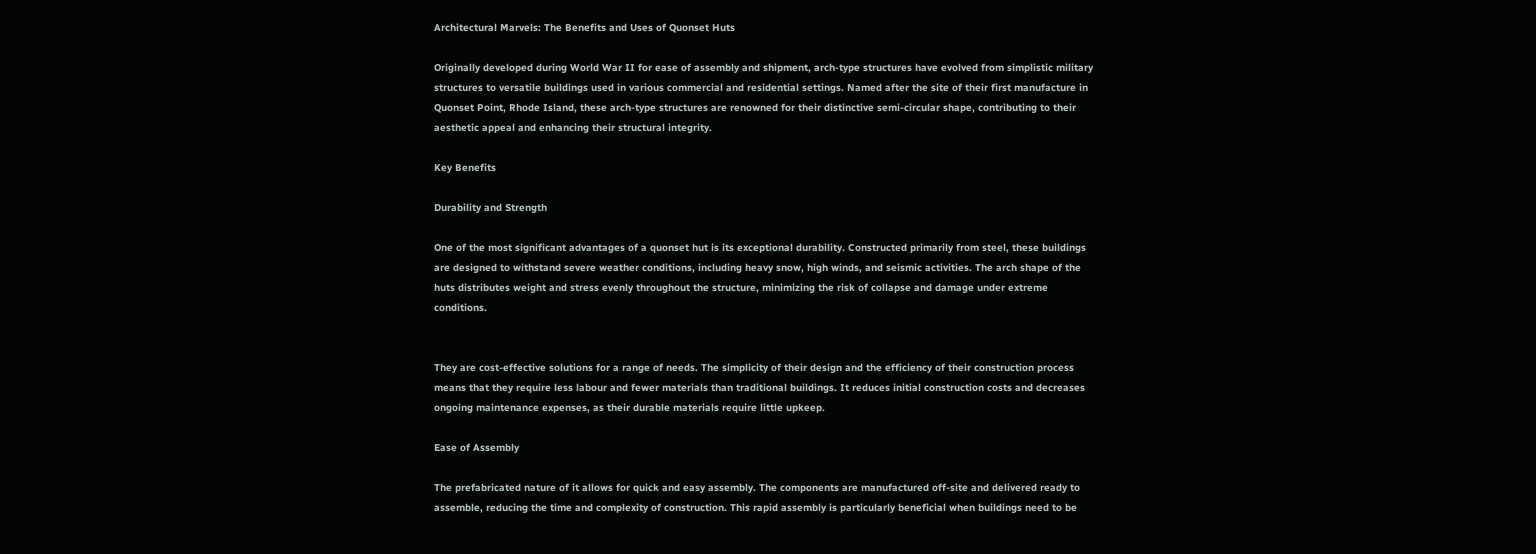Architectural Marvels: The Benefits and Uses of Quonset Huts

Originally developed during World War II for ease of assembly and shipment, arch-type structures have evolved from simplistic military structures to versatile buildings used in various commercial and residential settings. Named after the site of their first manufacture in Quonset Point, Rhode Island, these arch-type structures are renowned for their distinctive semi-circular shape, contributing to their aesthetic appeal and enhancing their structural integrity.

Key Benefits

Durability and Strength

One of the most significant advantages of a quonset hut is its exceptional durability. Constructed primarily from steel, these buildings are designed to withstand severe weather conditions, including heavy snow, high winds, and seismic activities. The arch shape of the huts distributes weight and stress evenly throughout the structure, minimizing the risk of collapse and damage under extreme conditions.


They are cost-effective solutions for a range of needs. The simplicity of their design and the efficiency of their construction process means that they require less labour and fewer materials than traditional buildings. It reduces initial construction costs and decreases ongoing maintenance expenses, as their durable materials require little upkeep.

Ease of Assembly

The prefabricated nature of it allows for quick and easy assembly. The components are manufactured off-site and delivered ready to assemble, reducing the time and complexity of construction. This rapid assembly is particularly beneficial when buildings need to be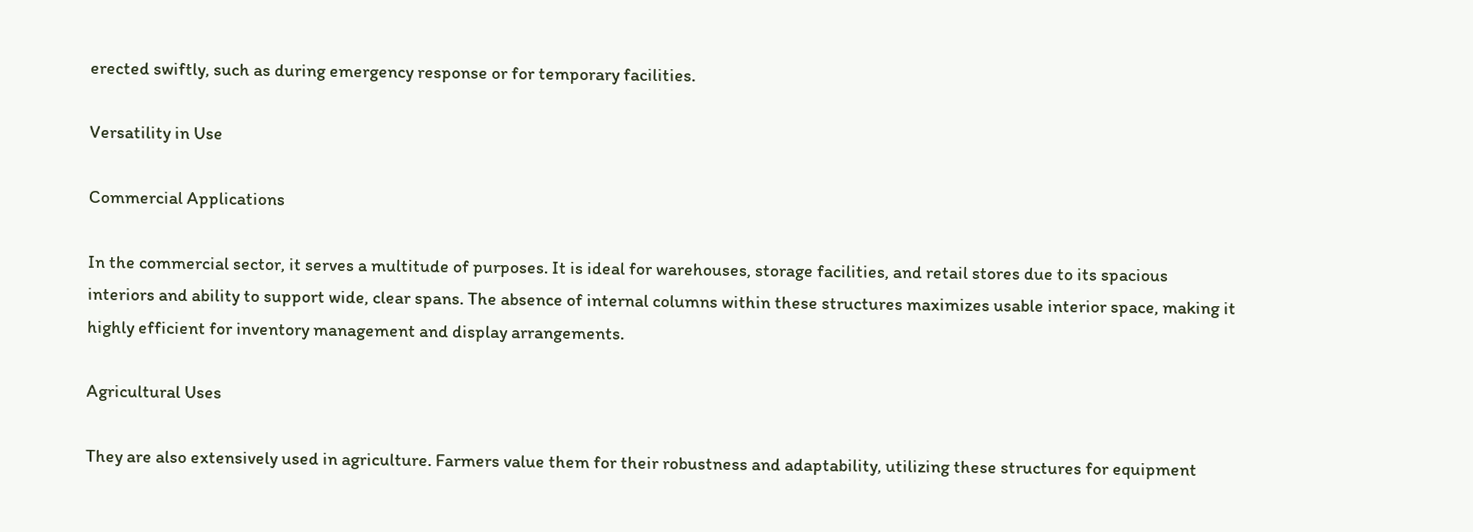erected swiftly, such as during emergency response or for temporary facilities.

Versatility in Use

Commercial Applications

In the commercial sector, it serves a multitude of purposes. It is ideal for warehouses, storage facilities, and retail stores due to its spacious interiors and ability to support wide, clear spans. The absence of internal columns within these structures maximizes usable interior space, making it highly efficient for inventory management and display arrangements.

Agricultural Uses

They are also extensively used in agriculture. Farmers value them for their robustness and adaptability, utilizing these structures for equipment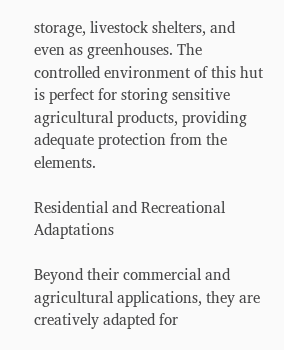storage, livestock shelters, and even as greenhouses. The controlled environment of this hut is perfect for storing sensitive agricultural products, providing adequate protection from the elements.

Residential and Recreational Adaptations

Beyond their commercial and agricultural applications, they are creatively adapted for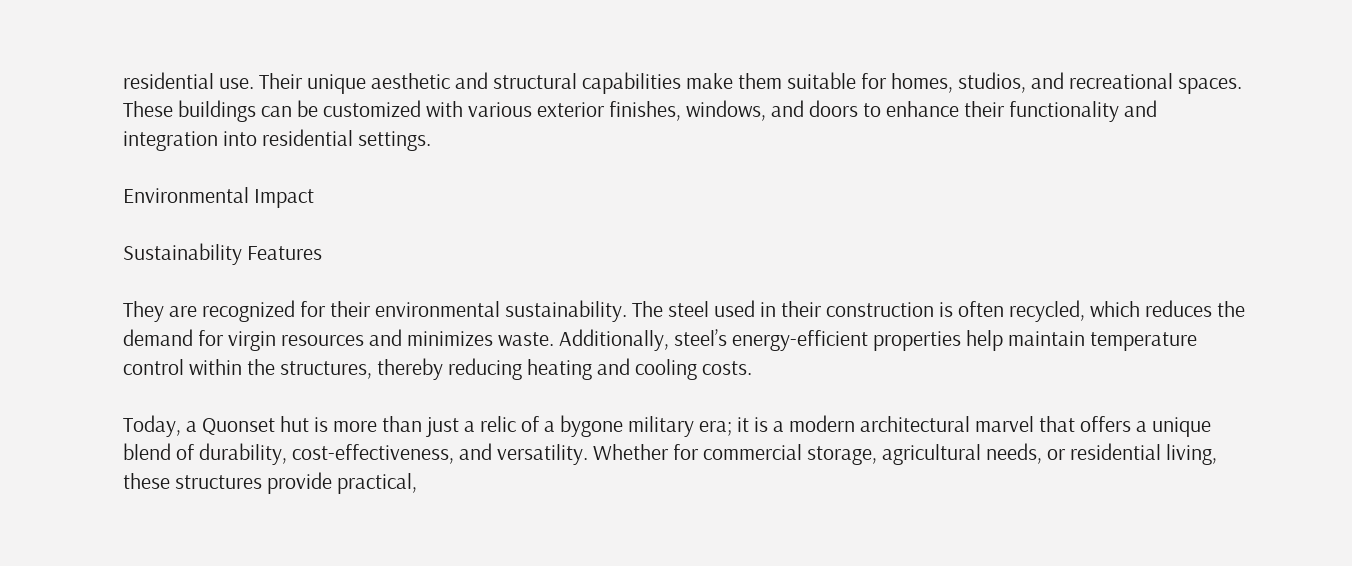residential use. Their unique aesthetic and structural capabilities make them suitable for homes, studios, and recreational spaces. These buildings can be customized with various exterior finishes, windows, and doors to enhance their functionality and integration into residential settings.

Environmental Impact

Sustainability Features

They are recognized for their environmental sustainability. The steel used in their construction is often recycled, which reduces the demand for virgin resources and minimizes waste. Additionally, steel’s energy-efficient properties help maintain temperature control within the structures, thereby reducing heating and cooling costs.

Today, a Quonset hut is more than just a relic of a bygone military era; it is a modern architectural marvel that offers a unique blend of durability, cost-effectiveness, and versatility. Whether for commercial storage, agricultural needs, or residential living, these structures provide practical,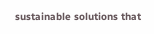sustainable solutions that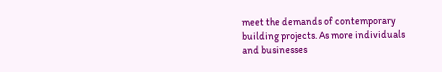meet the demands of contemporary building projects. As more individuals and businesses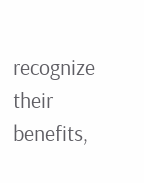recognize their benefits,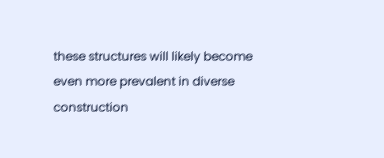these structures will likely become even more prevalent in diverse construction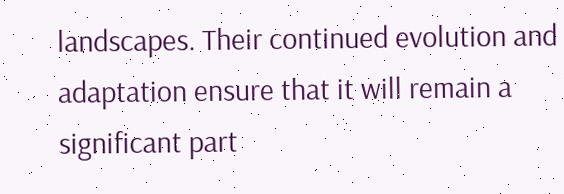landscapes. Their continued evolution and adaptation ensure that it will remain a significant part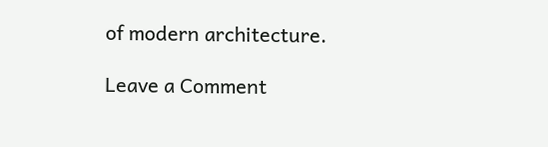of modern architecture.

Leave a Comment